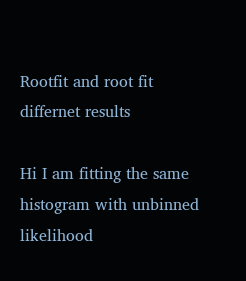Rootfit and root fit differnet results

Hi I am fitting the same histogram with unbinned likelihood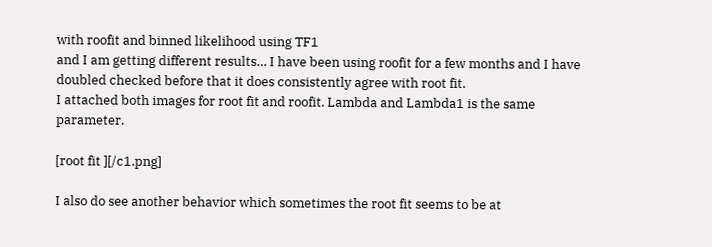with roofit and binned likelihood using TF1
and I am getting different results… I have been using roofit for a few months and I have doubled checked before that it does consistently agree with root fit.
I attached both images for root fit and roofit. Lambda and Lambda1 is the same parameter.

[root fit ][/c1.png]

I also do see another behavior which sometimes the root fit seems to be at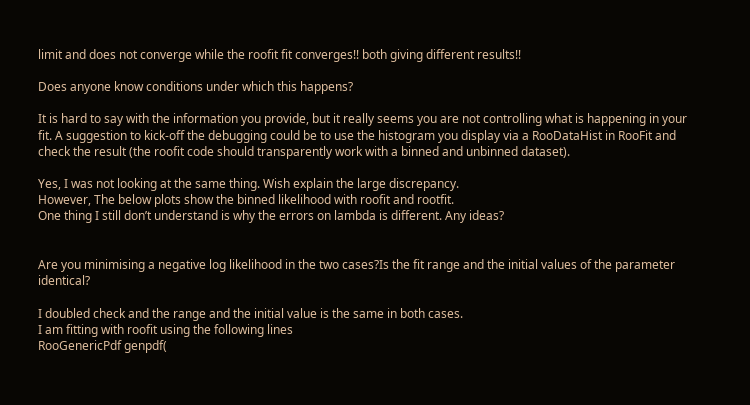limit and does not converge while the roofit fit converges!! both giving different results!!

Does anyone know conditions under which this happens?

It is hard to say with the information you provide, but it really seems you are not controlling what is happening in your fit. A suggestion to kick-off the debugging could be to use the histogram you display via a RooDataHist in RooFit and check the result (the roofit code should transparently work with a binned and unbinned dataset).

Yes, I was not looking at the same thing. Wish explain the large discrepancy.
However, The below plots show the binned likelihood with roofit and rootfit.
One thing I still don’t understand is why the errors on lambda is different. Any ideas?


Are you minimising a negative log likelihood in the two cases?Is the fit range and the initial values of the parameter identical?

I doubled check and the range and the initial value is the same in both cases.
I am fitting with roofit using the following lines
RooGenericPdf genpdf(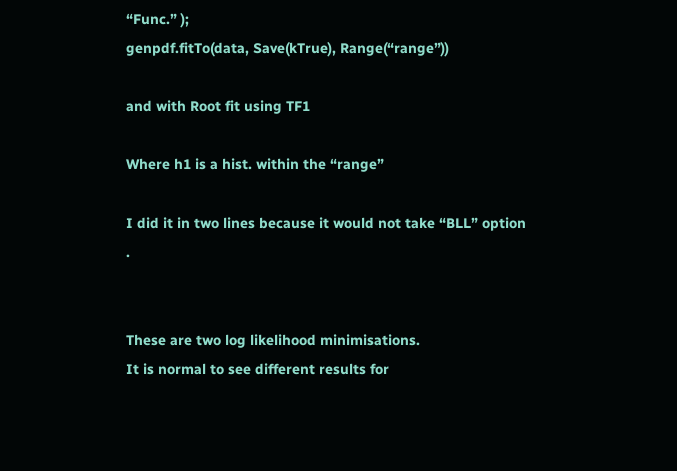“Func.” );
genpdf.fitTo(data, Save(kTrue), Range(“range”))

and with Root fit using TF1

Where h1 is a hist. within the “range”

I did it in two lines because it would not take “BLL” option .


These are two log likelihood minimisations.
It is normal to see different results for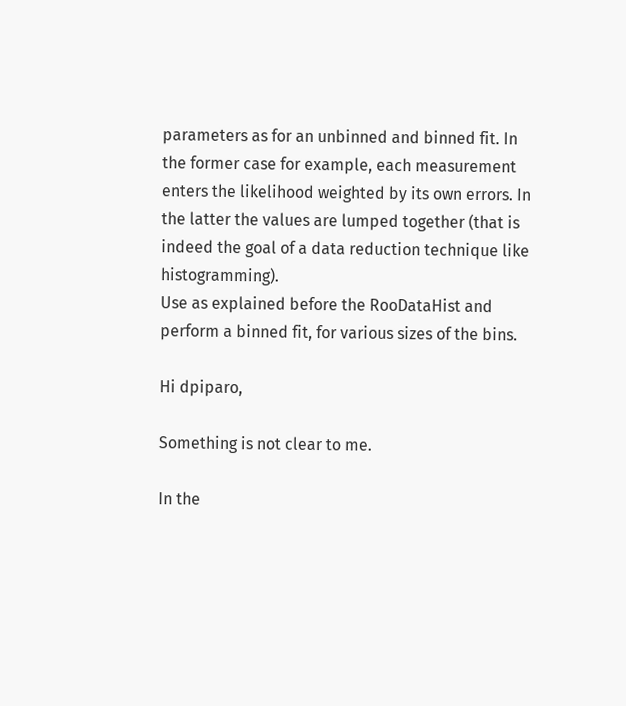parameters as for an unbinned and binned fit. In the former case for example, each measurement enters the likelihood weighted by its own errors. In the latter the values are lumped together (that is indeed the goal of a data reduction technique like histogramming).
Use as explained before the RooDataHist and perform a binned fit, for various sizes of the bins.

Hi dpiparo,

Something is not clear to me.

In the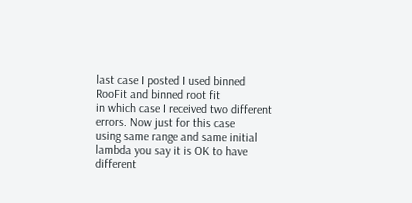last case I posted I used binned RooFit and binned root fit
in which case I received two different errors. Now just for this case
using same range and same initial lambda you say it is OK to have
different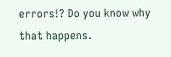errors!? Do you know why that happens.